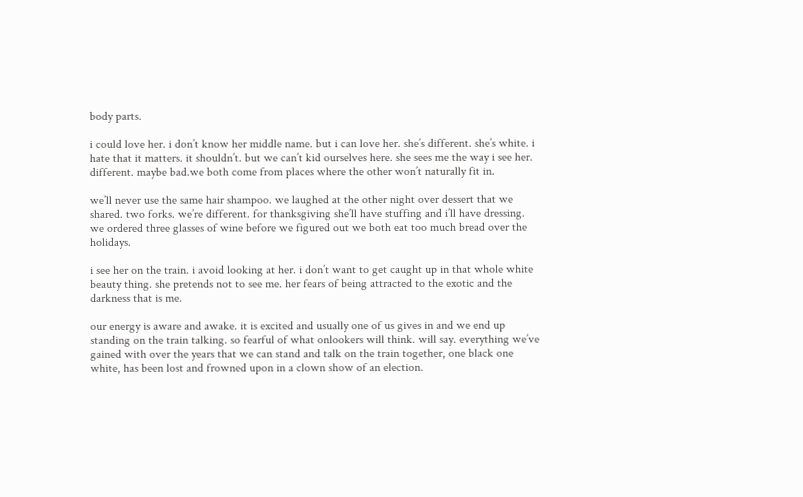body parts.

i could love her. i don’t know her middle name. but i can love her. she’s different. she’s white. i hate that it matters. it shouldn’t. but we can’t kid ourselves here. she sees me the way i see her. different. maybe bad.we both come from places where the other won’t naturally fit in.

we’ll never use the same hair shampoo. we laughed at the other night over dessert that we shared. two forks. we’re different. for thanksgiving she’ll have stuffing and i’ll have dressing. we ordered three glasses of wine before we figured out we both eat too much bread over the holidays.

i see her on the train. i avoid looking at her. i don’t want to get caught up in that whole white beauty thing. she pretends not to see me. her fears of being attracted to the exotic and the darkness that is me.

our energy is aware and awake. it is excited and usually one of us gives in and we end up standing on the train talking. so fearful of what onlookers will think. will say. everything we’ve gained with over the years that we can stand and talk on the train together, one black one white, has been lost and frowned upon in a clown show of an election.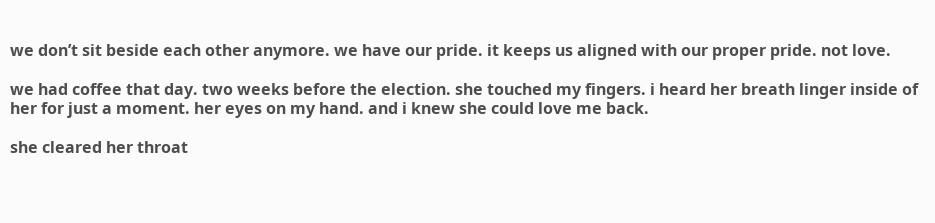we don’t sit beside each other anymore. we have our pride. it keeps us aligned with our proper pride. not love.

we had coffee that day. two weeks before the election. she touched my fingers. i heard her breath linger inside of her for just a moment. her eyes on my hand. and i knew she could love me back.

she cleared her throat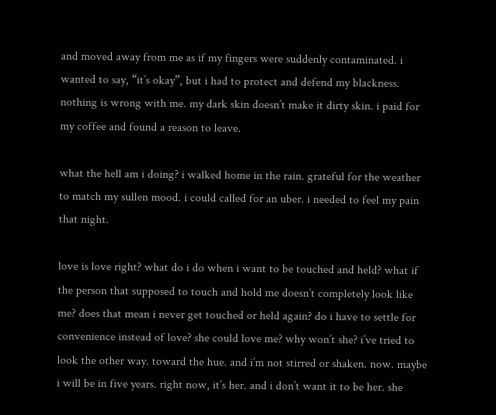and moved away from me as if my fingers were suddenly contaminated. i wanted to say, “it’s okay”, but i had to protect and defend my blackness. nothing is wrong with me. my dark skin doesn’t make it dirty skin. i paid for my coffee and found a reason to leave.

what the hell am i doing? i walked home in the rain. grateful for the weather to match my sullen mood. i could called for an uber. i needed to feel my pain that night.

love is love right? what do i do when i want to be touched and held? what if the person that supposed to touch and hold me doesn’t completely look like me? does that mean i never get touched or held again? do i have to settle for convenience instead of love? she could love me? why won’t she? i’ve tried to look the other way. toward the hue. and i’m not stirred or shaken. now. maybe i will be in five years. right now, it’s her. and i don’t want it to be her. she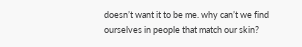doesn’t want it to be me. why can’t we find ourselves in people that match our skin?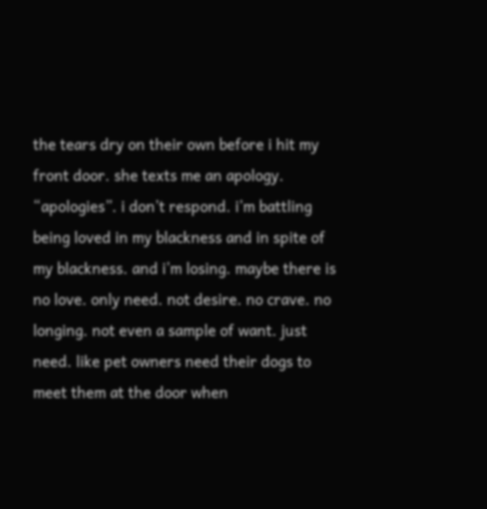the tears dry on their own before i hit my front door. she texts me an apology. “apologies”. i don’t respond. i’m battling being loved in my blackness and in spite of my blackness. and i’m losing. maybe there is no love. only need. not desire. no crave. no longing. not even a sample of want. just need. like pet owners need their dogs to meet them at the door when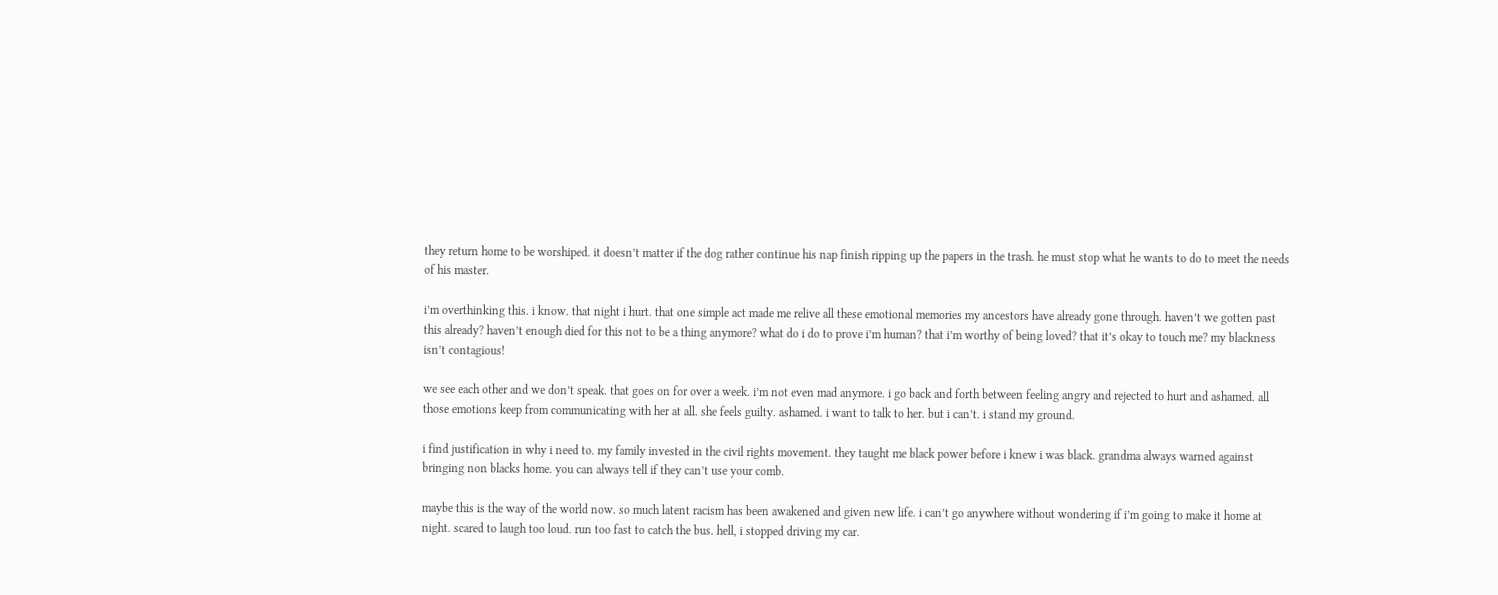they return home to be worshiped. it doesn’t matter if the dog rather continue his nap finish ripping up the papers in the trash. he must stop what he wants to do to meet the needs of his master.

i’m overthinking this. i know. that night i hurt. that one simple act made me relive all these emotional memories my ancestors have already gone through. haven’t we gotten past this already? haven’t enough died for this not to be a thing anymore? what do i do to prove i’m human? that i’m worthy of being loved? that it’s okay to touch me? my blackness isn’t contagious!

we see each other and we don’t speak. that goes on for over a week. i’m not even mad anymore. i go back and forth between feeling angry and rejected to hurt and ashamed. all those emotions keep from communicating with her at all. she feels guilty. ashamed. i want to talk to her. but i can’t. i stand my ground.

i find justification in why i need to. my family invested in the civil rights movement. they taught me black power before i knew i was black. grandma always warned against bringing non blacks home. you can always tell if they can’t use your comb.

maybe this is the way of the world now. so much latent racism has been awakened and given new life. i can’t go anywhere without wondering if i’m going to make it home at night. scared to laugh too loud. run too fast to catch the bus. hell, i stopped driving my car.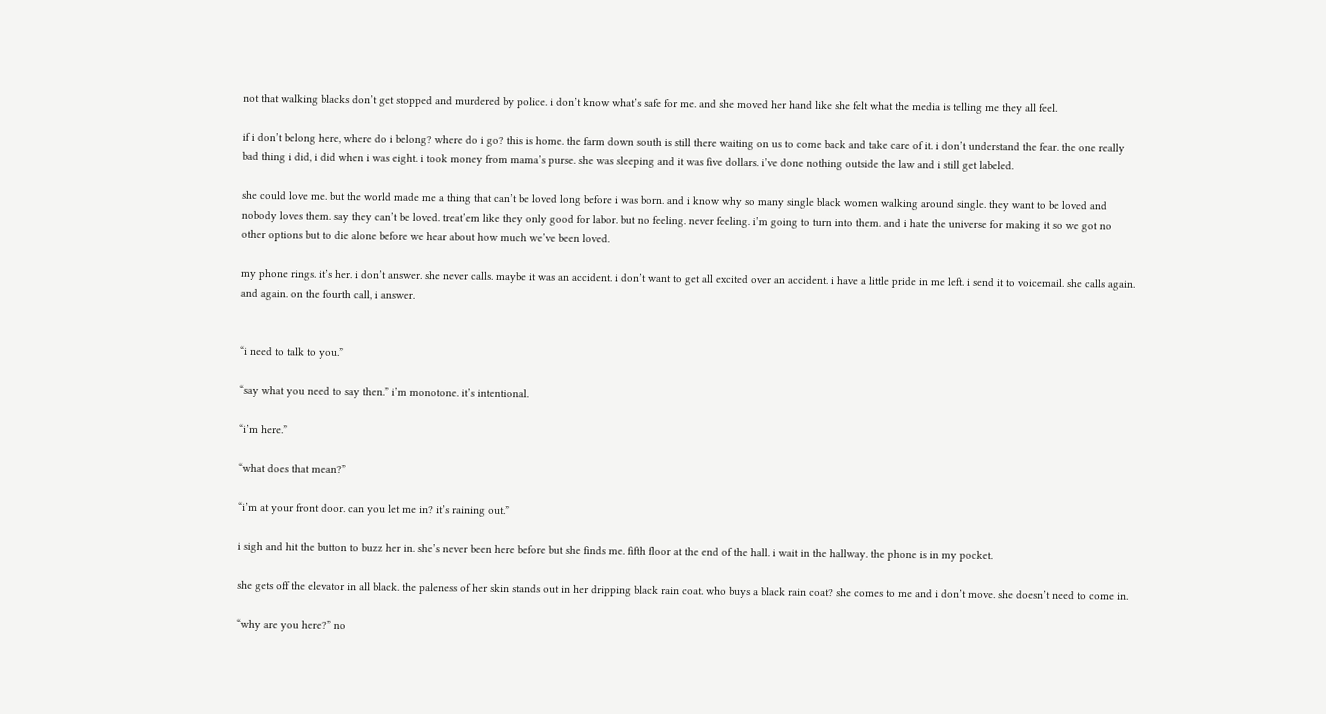not that walking blacks don’t get stopped and murdered by police. i don’t know what’s safe for me. and she moved her hand like she felt what the media is telling me they all feel.

if i don’t belong here, where do i belong? where do i go? this is home. the farm down south is still there waiting on us to come back and take care of it. i don’t understand the fear. the one really bad thing i did, i did when i was eight. i took money from mama’s purse. she was sleeping and it was five dollars. i’ve done nothing outside the law and i still get labeled.

she could love me. but the world made me a thing that can’t be loved long before i was born. and i know why so many single black women walking around single. they want to be loved and nobody loves them. say they can’t be loved. treat’em like they only good for labor. but no feeling. never feeling. i’m going to turn into them. and i hate the universe for making it so we got no other options but to die alone before we hear about how much we’ve been loved.

my phone rings. it’s her. i don’t answer. she never calls. maybe it was an accident. i don’t want to get all excited over an accident. i have a little pride in me left. i send it to voicemail. she calls again. and again. on the fourth call, i answer.


“i need to talk to you.”

“say what you need to say then.” i’m monotone. it’s intentional.

“i’m here.”

“what does that mean?”

“i’m at your front door. can you let me in? it’s raining out.”

i sigh and hit the button to buzz her in. she’s never been here before but she finds me. fifth floor at the end of the hall. i wait in the hallway. the phone is in my pocket.

she gets off the elevator in all black. the paleness of her skin stands out in her dripping black rain coat. who buys a black rain coat? she comes to me and i don’t move. she doesn’t need to come in.

“why are you here?” no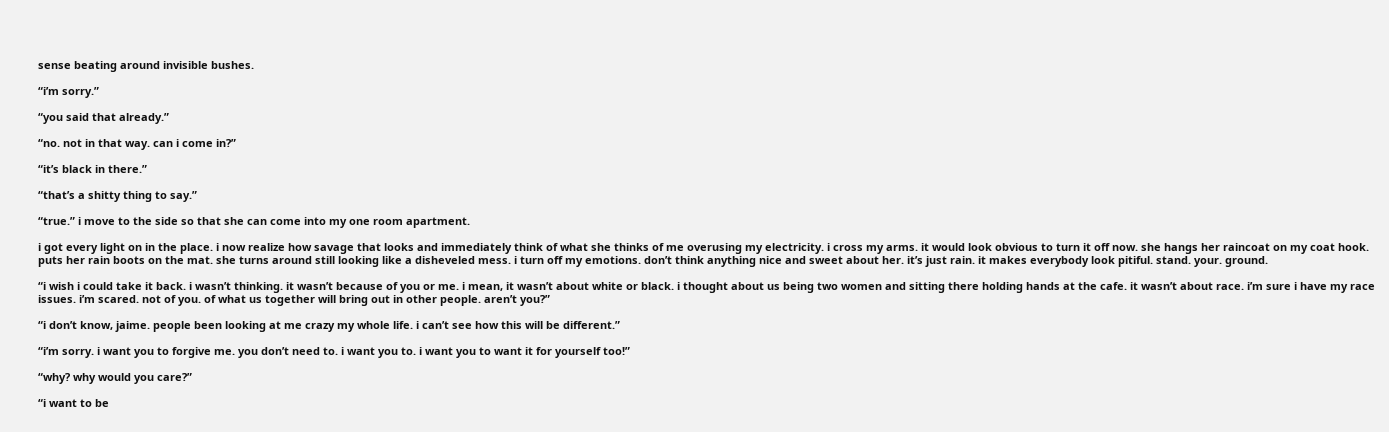sense beating around invisible bushes.

“i’m sorry.”

“you said that already.”

“no. not in that way. can i come in?”

“it’s black in there.”

“that’s a shitty thing to say.”

“true.” i move to the side so that she can come into my one room apartment.

i got every light on in the place. i now realize how savage that looks and immediately think of what she thinks of me overusing my electricity. i cross my arms. it would look obvious to turn it off now. she hangs her raincoat on my coat hook. puts her rain boots on the mat. she turns around still looking like a disheveled mess. i turn off my emotions. don’t think anything nice and sweet about her. it’s just rain. it makes everybody look pitiful. stand. your. ground.

“i wish i could take it back. i wasn’t thinking. it wasn’t because of you or me. i mean, it wasn’t about white or black. i thought about us being two women and sitting there holding hands at the cafe. it wasn’t about race. i’m sure i have my race issues. i’m scared. not of you. of what us together will bring out in other people. aren’t you?”

“i don’t know, jaime. people been looking at me crazy my whole life. i can’t see how this will be different.”

“i’m sorry. i want you to forgive me. you don’t need to. i want you to. i want you to want it for yourself too!”

“why? why would you care?”

“i want to be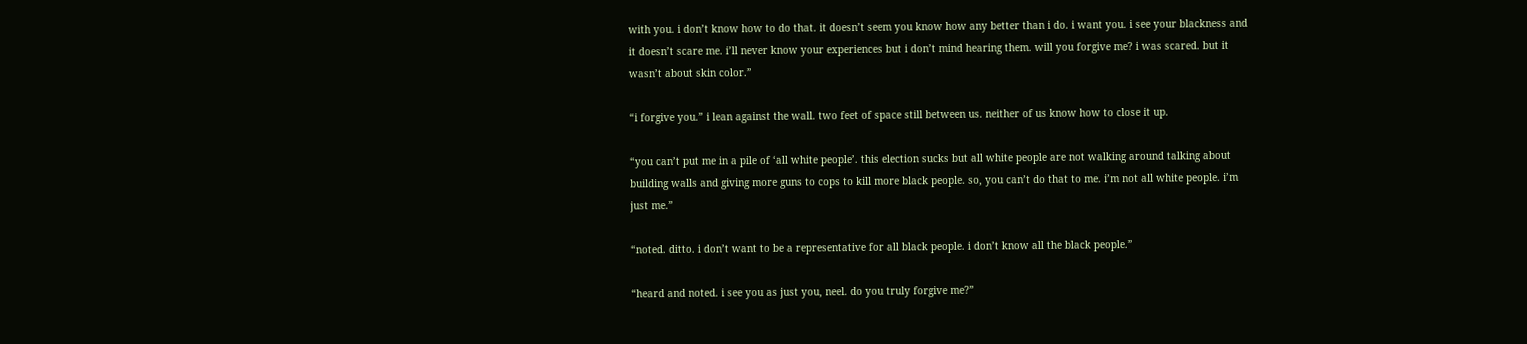with you. i don’t know how to do that. it doesn’t seem you know how any better than i do. i want you. i see your blackness and it doesn’t scare me. i’ll never know your experiences but i don’t mind hearing them. will you forgive me? i was scared. but it wasn’t about skin color.”

“i forgive you.” i lean against the wall. two feet of space still between us. neither of us know how to close it up.

“you can’t put me in a pile of ‘all white people’. this election sucks but all white people are not walking around talking about building walls and giving more guns to cops to kill more black people. so, you can’t do that to me. i’m not all white people. i’m just me.”

“noted. ditto. i don’t want to be a representative for all black people. i don’t know all the black people.”

“heard and noted. i see you as just you, neel. do you truly forgive me?”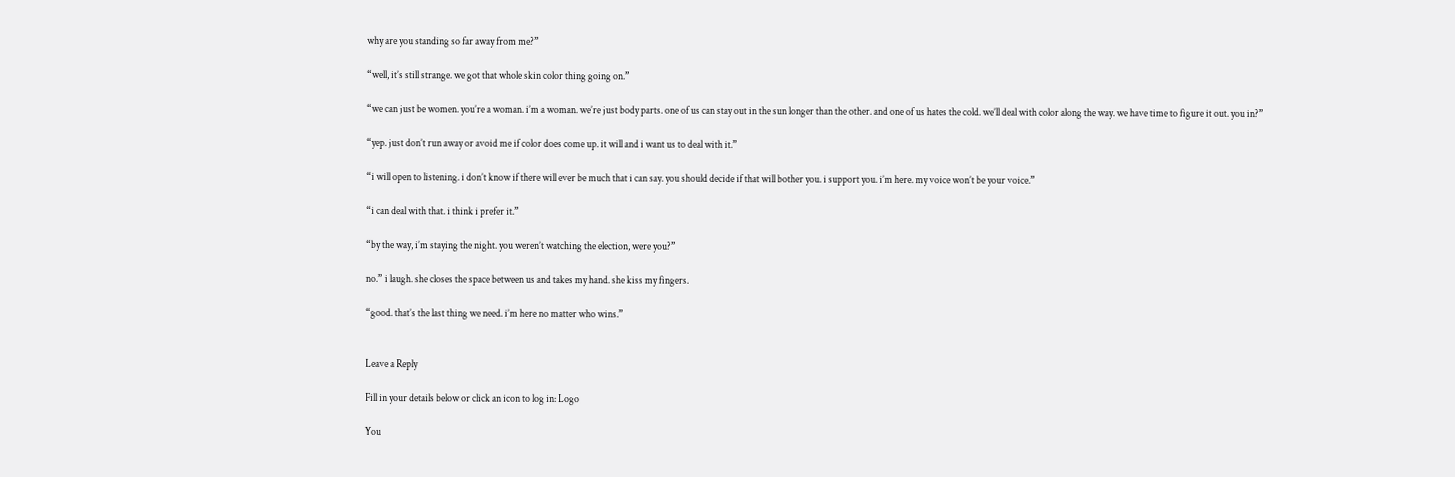why are you standing so far away from me?”

“well, it’s still strange. we got that whole skin color thing going on.”

“we can just be women. you’re a woman. i’m a woman. we’re just body parts. one of us can stay out in the sun longer than the other. and one of us hates the cold. we’ll deal with color along the way. we have time to figure it out. you in?”

“yep. just don’t run away or avoid me if color does come up. it will and i want us to deal with it.”

“i will open to listening. i don’t know if there will ever be much that i can say. you should decide if that will bother you. i support you. i’m here. my voice won’t be your voice.”

“i can deal with that. i think i prefer it.”

“by the way, i’m staying the night. you weren’t watching the election, were you?”

no.” i laugh. she closes the space between us and takes my hand. she kiss my fingers.

“good. that’s the last thing we need. i’m here no matter who wins.”


Leave a Reply

Fill in your details below or click an icon to log in: Logo

You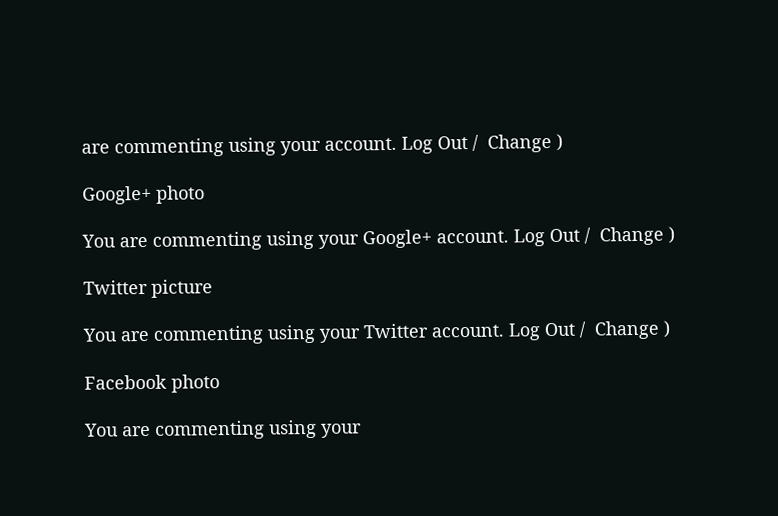are commenting using your account. Log Out /  Change )

Google+ photo

You are commenting using your Google+ account. Log Out /  Change )

Twitter picture

You are commenting using your Twitter account. Log Out /  Change )

Facebook photo

You are commenting using your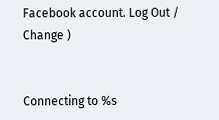Facebook account. Log Out /  Change )


Connecting to %s